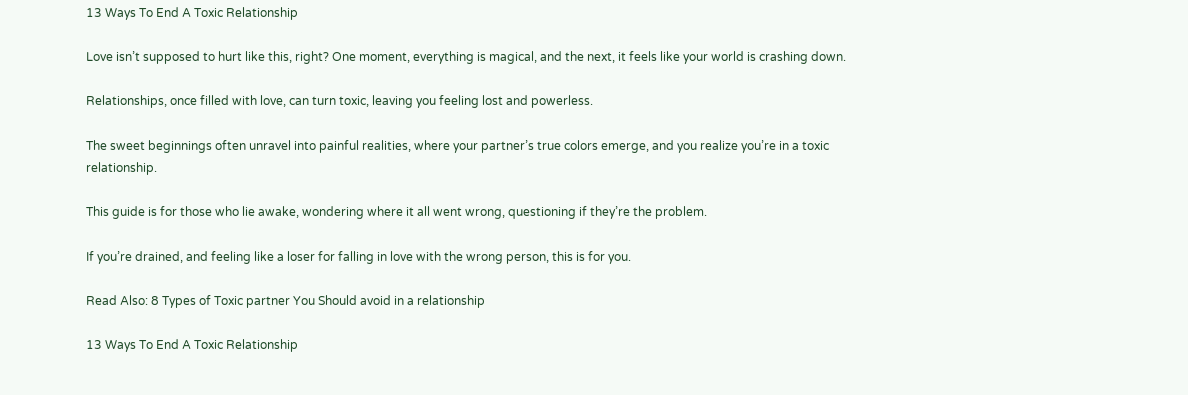13 Ways To End A Toxic Relationship

Love isn’t supposed to hurt like this, right? One moment, everything is magical, and the next, it feels like your world is crashing down.

Relationships, once filled with love, can turn toxic, leaving you feeling lost and powerless.

The sweet beginnings often unravel into painful realities, where your partner’s true colors emerge, and you realize you’re in a toxic relationship.

This guide is for those who lie awake, wondering where it all went wrong, questioning if they’re the problem.

If you’re drained, and feeling like a loser for falling in love with the wrong person, this is for you.

Read Also: 8 Types of Toxic partner You Should avoid in a relationship

13 Ways To End A Toxic Relationship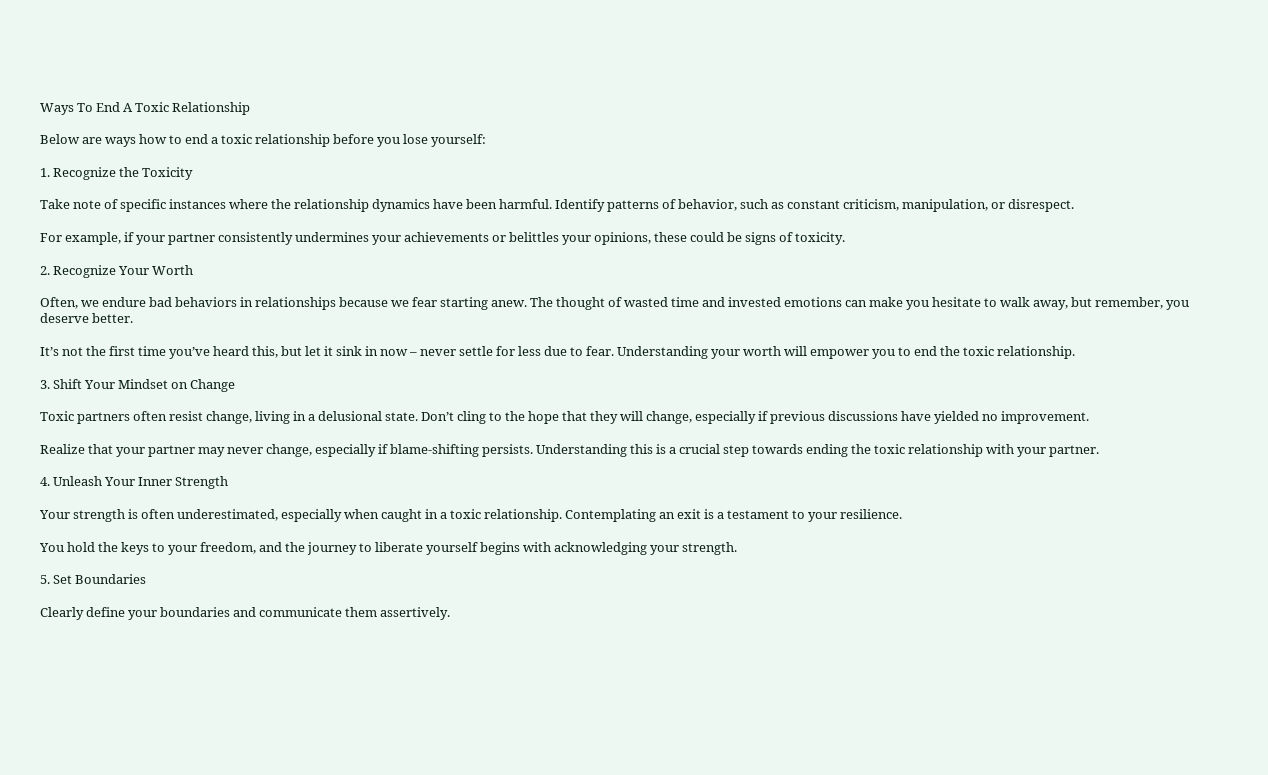Ways To End A Toxic Relationship

Below are ways how to end a toxic relationship before you lose yourself:

1. Recognize the Toxicity

Take note of specific instances where the relationship dynamics have been harmful. Identify patterns of behavior, such as constant criticism, manipulation, or disrespect.

For example, if your partner consistently undermines your achievements or belittles your opinions, these could be signs of toxicity.

2. Recognize Your Worth

Often, we endure bad behaviors in relationships because we fear starting anew. The thought of wasted time and invested emotions can make you hesitate to walk away, but remember, you deserve better.

It’s not the first time you’ve heard this, but let it sink in now – never settle for less due to fear. Understanding your worth will empower you to end the toxic relationship.

3. Shift Your Mindset on Change

Toxic partners often resist change, living in a delusional state. Don’t cling to the hope that they will change, especially if previous discussions have yielded no improvement.

Realize that your partner may never change, especially if blame-shifting persists. Understanding this is a crucial step towards ending the toxic relationship with your partner.

4. Unleash Your Inner Strength

Your strength is often underestimated, especially when caught in a toxic relationship. Contemplating an exit is a testament to your resilience.

You hold the keys to your freedom, and the journey to liberate yourself begins with acknowledging your strength.

5. Set Boundaries

Clearly define your boundaries and communicate them assertively.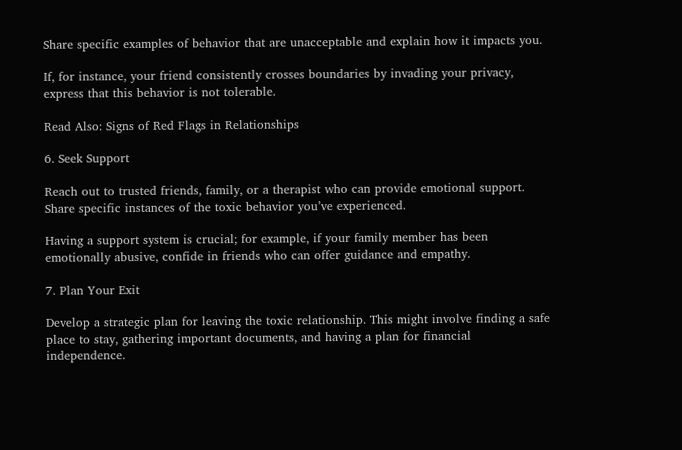Share specific examples of behavior that are unacceptable and explain how it impacts you.

If, for instance, your friend consistently crosses boundaries by invading your privacy, express that this behavior is not tolerable.

Read Also: Signs of Red Flags in Relationships

6. Seek Support

Reach out to trusted friends, family, or a therapist who can provide emotional support. Share specific instances of the toxic behavior you’ve experienced.

Having a support system is crucial; for example, if your family member has been emotionally abusive, confide in friends who can offer guidance and empathy.

7. Plan Your Exit

Develop a strategic plan for leaving the toxic relationship. This might involve finding a safe place to stay, gathering important documents, and having a plan for financial independence.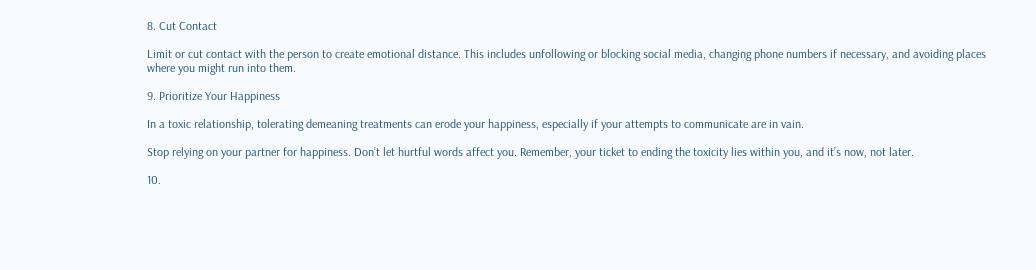8. Cut Contact

Limit or cut contact with the person to create emotional distance. This includes unfollowing or blocking social media, changing phone numbers if necessary, and avoiding places where you might run into them.

9. Prioritize Your Happiness

In a toxic relationship, tolerating demeaning treatments can erode your happiness, especially if your attempts to communicate are in vain.

Stop relying on your partner for happiness. Don’t let hurtful words affect you. Remember, your ticket to ending the toxicity lies within you, and it’s now, not later.

10.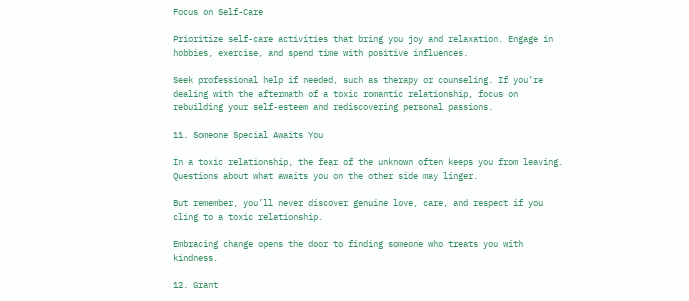Focus on Self-Care

Prioritize self-care activities that bring you joy and relaxation. Engage in hobbies, exercise, and spend time with positive influences.

Seek professional help if needed, such as therapy or counseling. If you’re dealing with the aftermath of a toxic romantic relationship, focus on rebuilding your self-esteem and rediscovering personal passions.

11. Someone Special Awaits You

In a toxic relationship, the fear of the unknown often keeps you from leaving. Questions about what awaits you on the other side may linger.

But remember, you’ll never discover genuine love, care, and respect if you cling to a toxic relationship.

Embracing change opens the door to finding someone who treats you with kindness.

12. Grant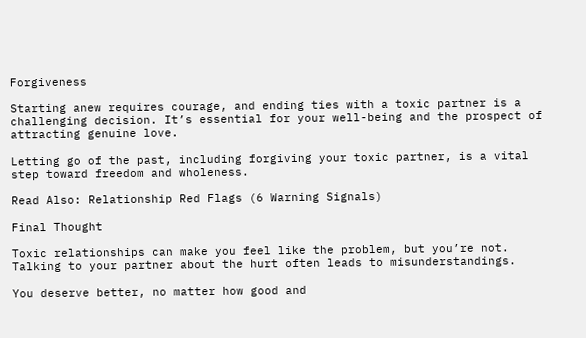Forgiveness

Starting anew requires courage, and ending ties with a toxic partner is a challenging decision. It’s essential for your well-being and the prospect of attracting genuine love.

Letting go of the past, including forgiving your toxic partner, is a vital step toward freedom and wholeness.

Read Also: Relationship Red Flags (6 Warning Signals)

Final Thought

Toxic relationships can make you feel like the problem, but you’re not. Talking to your partner about the hurt often leads to misunderstandings.

You deserve better, no matter how good and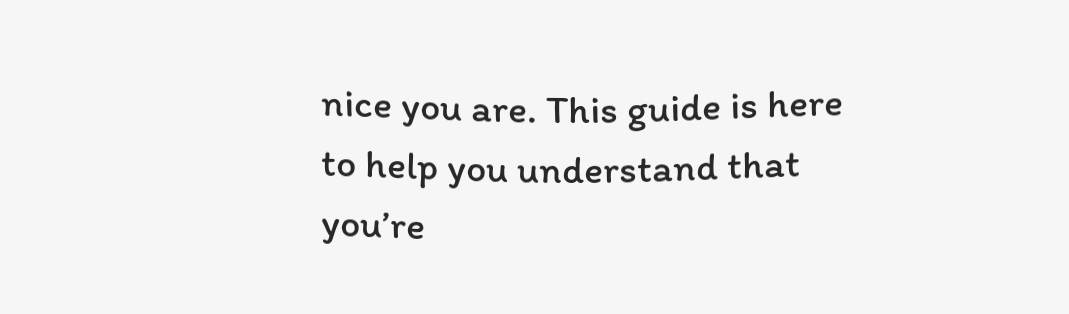nice you are. This guide is here to help you understand that you’re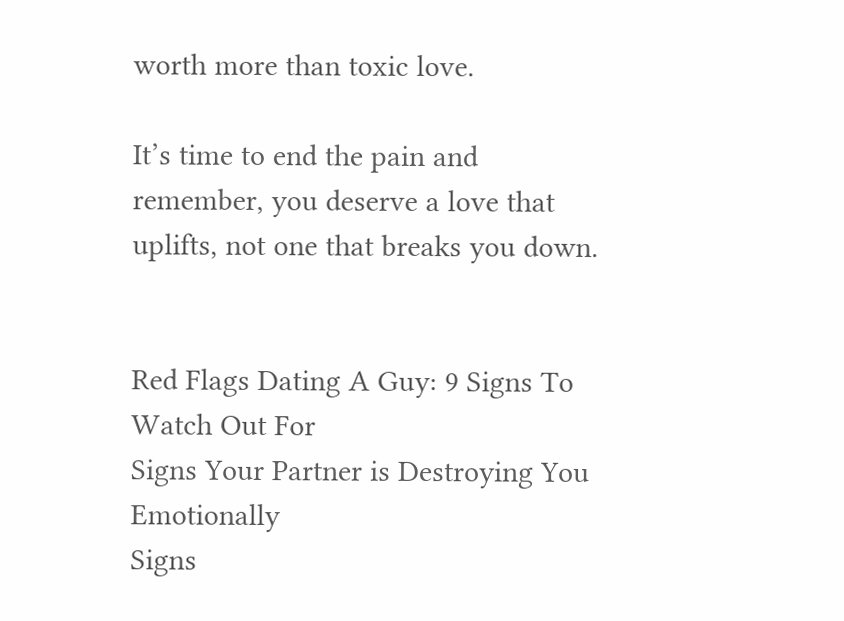worth more than toxic love.

It’s time to end the pain and remember, you deserve a love that uplifts, not one that breaks you down.


Red Flags Dating A Guy: 9 Signs To Watch Out For
Signs Your Partner is Destroying You Emotionally
Signs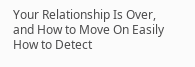Your Relationship Is Over, and How to Move On Easily
How to Detect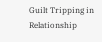Guilt Tripping in Relationship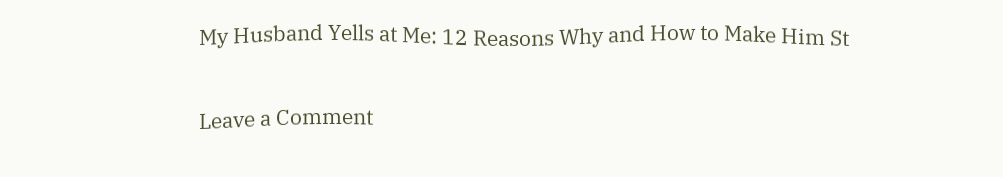My Husband Yells at Me: 12 Reasons Why and How to Make Him St

Leave a Comment